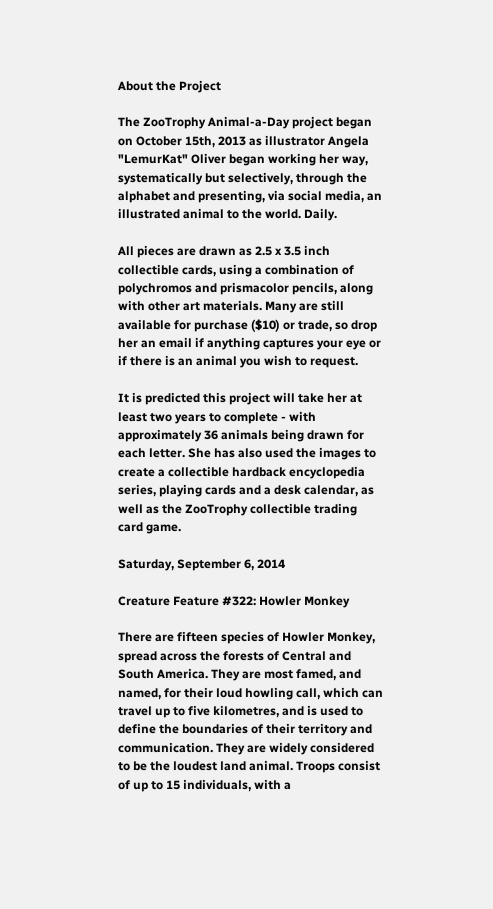About the Project

The ZooTrophy Animal-a-Day project began on October 15th, 2013 as illustrator Angela "LemurKat" Oliver began working her way, systematically but selectively, through the alphabet and presenting, via social media, an illustrated animal to the world. Daily.

All pieces are drawn as 2.5 x 3.5 inch collectible cards, using a combination of polychromos and prismacolor pencils, along with other art materials. Many are still available for purchase ($10) or trade, so drop her an email if anything captures your eye or if there is an animal you wish to request.

It is predicted this project will take her at least two years to complete - with approximately 36 animals being drawn for each letter. She has also used the images to create a collectible hardback encyclopedia series, playing cards and a desk calendar, as well as the ZooTrophy collectible trading card game.

Saturday, September 6, 2014

Creature Feature #322: Howler Monkey

There are fifteen species of Howler Monkey, spread across the forests of Central and South America. They are most famed, and named, for their loud howling call, which can travel up to five kilometres, and is used to define the boundaries of their territory and communication. They are widely considered to be the loudest land animal. Troops consist of up to 15 individuals, with a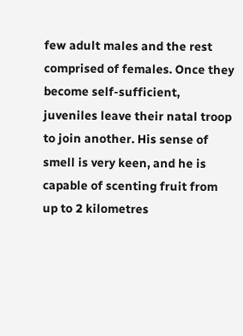few adult males and the rest comprised of females. Once they become self-sufficient, juveniles leave their natal troop to join another. His sense of smell is very keen, and he is capable of scenting fruit from up to 2 kilometres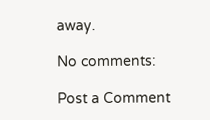away.

No comments:

Post a Comment